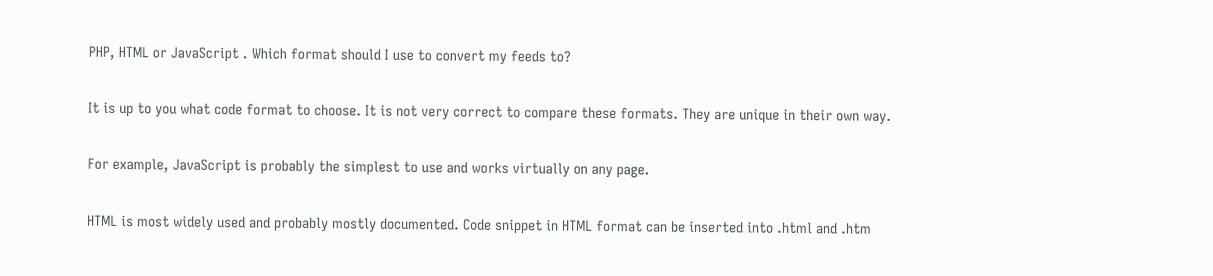PHP, HTML or JavaScript . Which format should I use to convert my feeds to?

It is up to you what code format to choose. It is not very correct to compare these formats. They are unique in their own way.

For example, JavaScript is probably the simplest to use and works virtually on any page.

HTML is most widely used and probably mostly documented. Code snippet in HTML format can be inserted into .html and .htm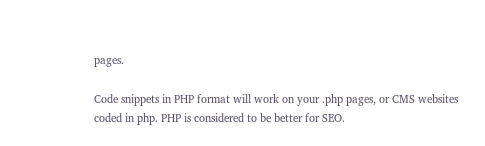pages.

Code snippets in PHP format will work on your .php pages, or CMS websites coded in php. PHP is considered to be better for SEO.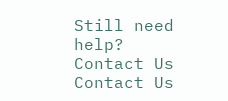Still need help? Contact Us Contact Us